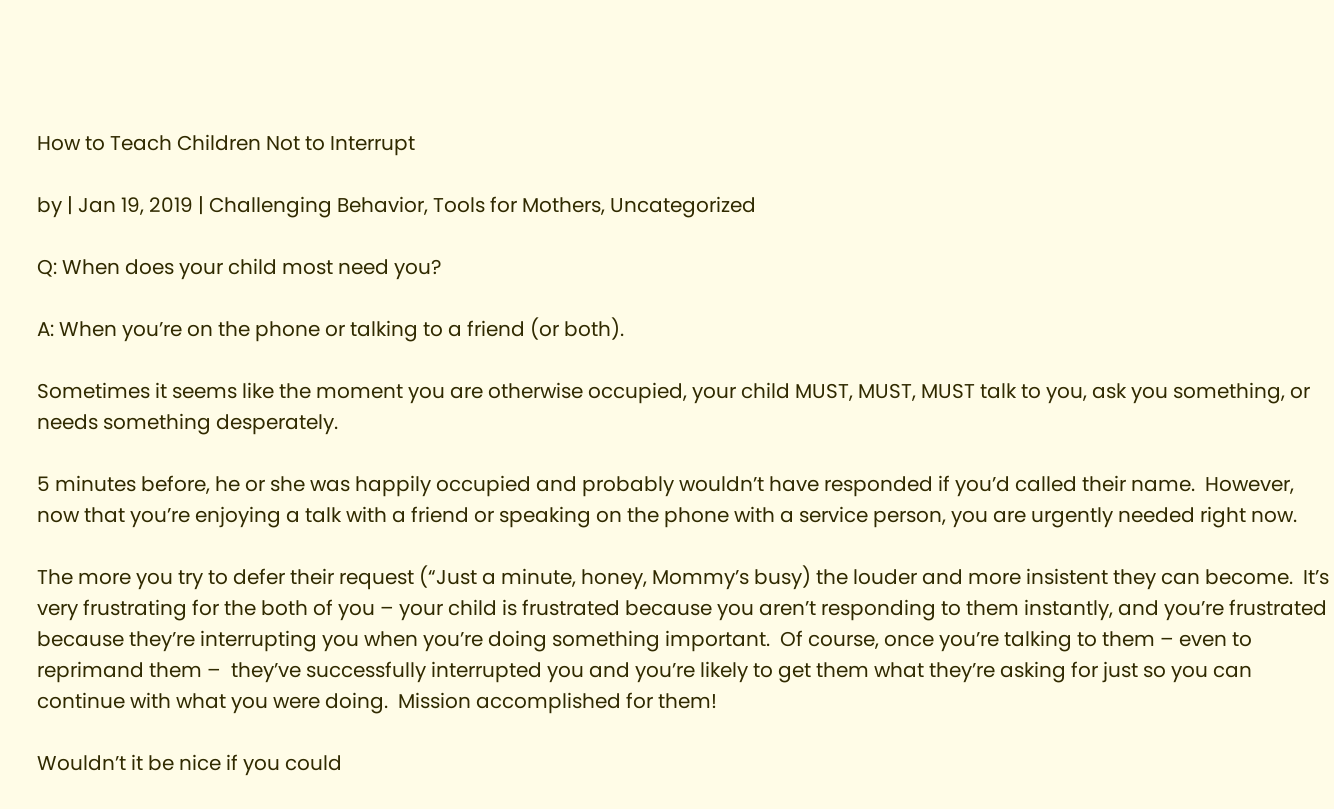How to Teach Children Not to Interrupt

by | Jan 19, 2019 | Challenging Behavior, Tools for Mothers, Uncategorized

Q: When does your child most need you?

A: When you’re on the phone or talking to a friend (or both).

Sometimes it seems like the moment you are otherwise occupied, your child MUST, MUST, MUST talk to you, ask you something, or needs something desperately.

5 minutes before, he or she was happily occupied and probably wouldn’t have responded if you’d called their name.  However, now that you’re enjoying a talk with a friend or speaking on the phone with a service person, you are urgently needed right now.

The more you try to defer their request (“Just a minute, honey, Mommy’s busy) the louder and more insistent they can become.  It’s very frustrating for the both of you – your child is frustrated because you aren’t responding to them instantly, and you’re frustrated because they’re interrupting you when you’re doing something important.  Of course, once you’re talking to them – even to reprimand them –  they’ve successfully interrupted you and you’re likely to get them what they’re asking for just so you can continue with what you were doing.  Mission accomplished for them!

Wouldn’t it be nice if you could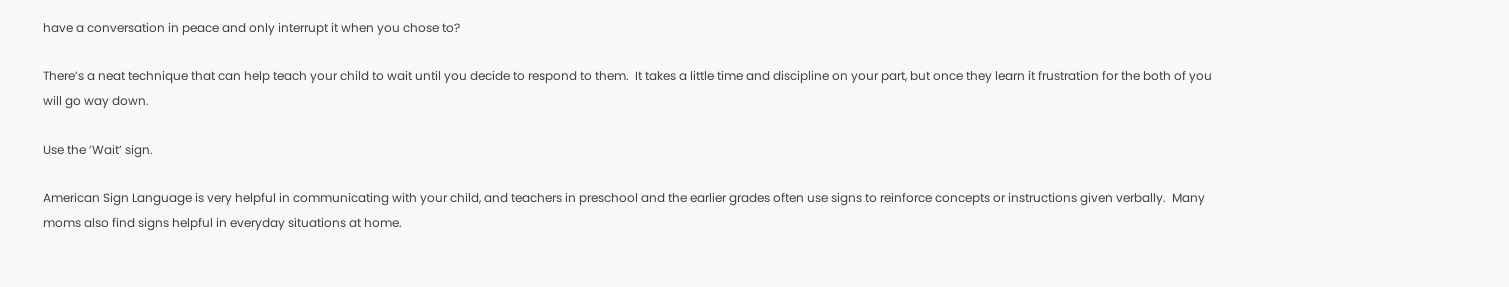have a conversation in peace and only interrupt it when you chose to?

There’s a neat technique that can help teach your child to wait until you decide to respond to them.  It takes a little time and discipline on your part, but once they learn it frustration for the both of you will go way down.

Use the ‘Wait’ sign.

American Sign Language is very helpful in communicating with your child, and teachers in preschool and the earlier grades often use signs to reinforce concepts or instructions given verbally.  Many moms also find signs helpful in everyday situations at home.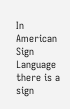In American Sign Language there is a sign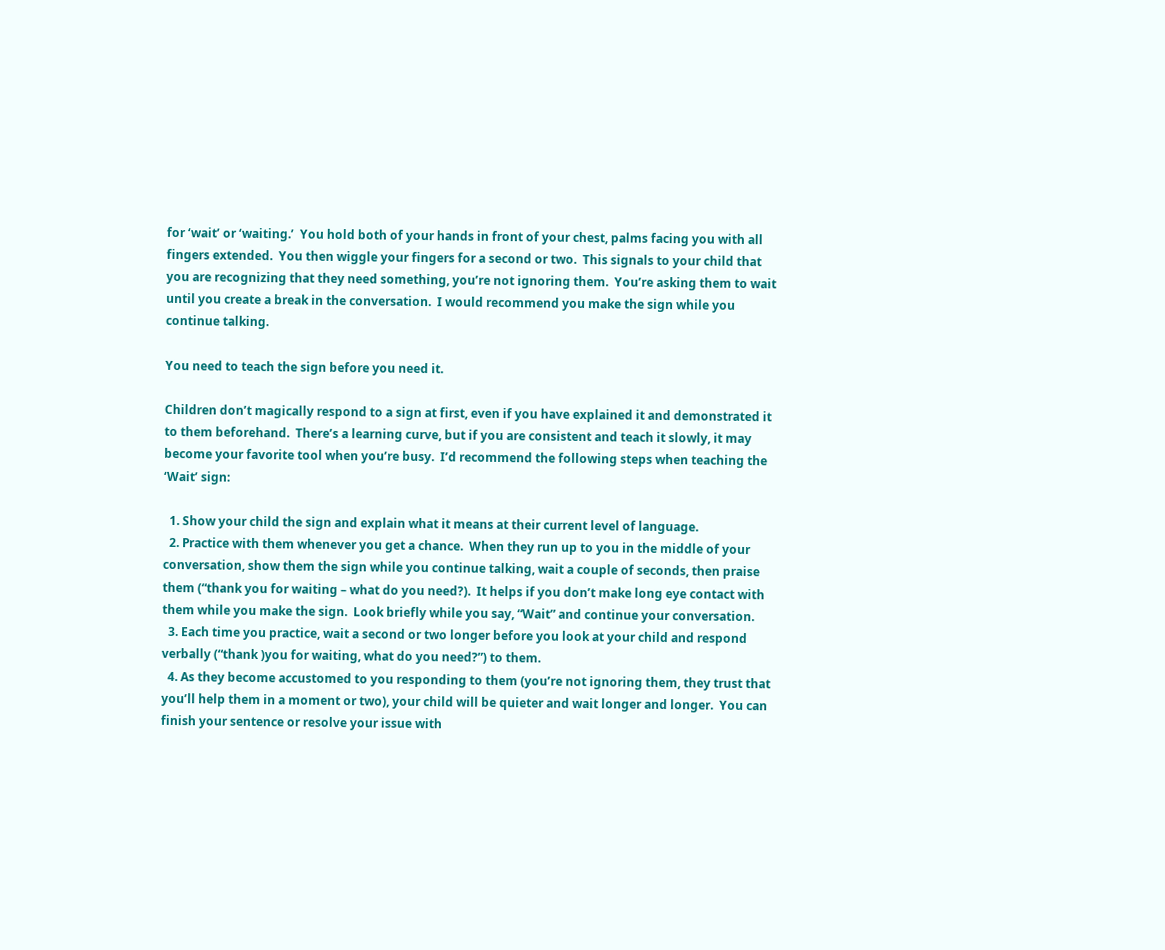for ‘wait’ or ‘waiting.’  You hold both of your hands in front of your chest, palms facing you with all fingers extended.  You then wiggle your fingers for a second or two.  This signals to your child that you are recognizing that they need something, you’re not ignoring them.  You’re asking them to wait until you create a break in the conversation.  I would recommend you make the sign while you continue talking.

You need to teach the sign before you need it.

Children don’t magically respond to a sign at first, even if you have explained it and demonstrated it to them beforehand.  There’s a learning curve, but if you are consistent and teach it slowly, it may become your favorite tool when you’re busy.  I’d recommend the following steps when teaching the ‘Wait’ sign:

  1. Show your child the sign and explain what it means at their current level of language.
  2. Practice with them whenever you get a chance.  When they run up to you in the middle of your conversation, show them the sign while you continue talking, wait a couple of seconds, then praise them (“thank you for waiting – what do you need?).  It helps if you don’t make long eye contact with them while you make the sign.  Look briefly while you say, “Wait” and continue your conversation.
  3. Each time you practice, wait a second or two longer before you look at your child and respond verbally (“thank )you for waiting, what do you need?”) to them.
  4. As they become accustomed to you responding to them (you’re not ignoring them, they trust that you’ll help them in a moment or two), your child will be quieter and wait longer and longer.  You can finish your sentence or resolve your issue with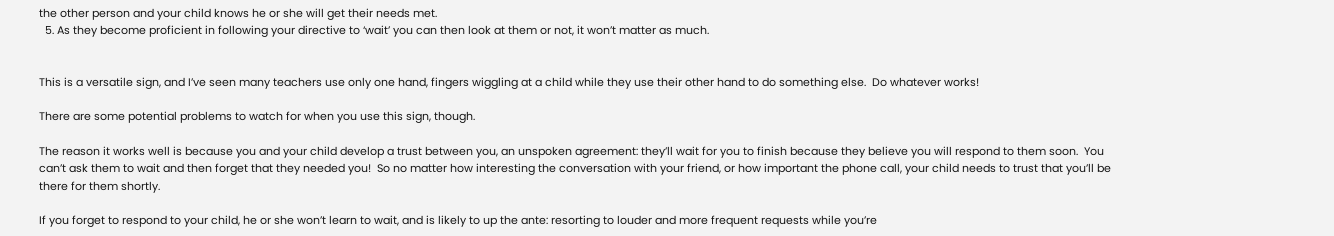the other person and your child knows he or she will get their needs met.
  5. As they become proficient in following your directive to ‘wait’ you can then look at them or not, it won’t matter as much.


This is a versatile sign, and I’ve seen many teachers use only one hand, fingers wiggling at a child while they use their other hand to do something else.  Do whatever works!

There are some potential problems to watch for when you use this sign, though.

The reason it works well is because you and your child develop a trust between you, an unspoken agreement: they’ll wait for you to finish because they believe you will respond to them soon.  You can’t ask them to wait and then forget that they needed you!  So no matter how interesting the conversation with your friend, or how important the phone call, your child needs to trust that you’ll be there for them shortly.

If you forget to respond to your child, he or she won’t learn to wait, and is likely to up the ante: resorting to louder and more frequent requests while you’re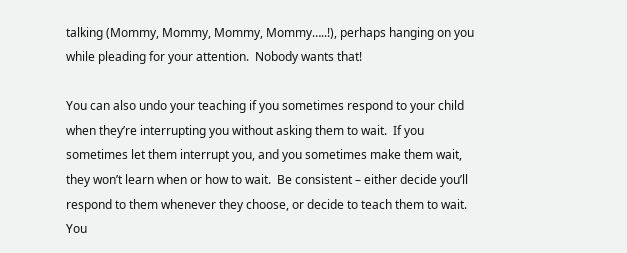talking (Mommy, Mommy, Mommy, Mommy…..!), perhaps hanging on you while pleading for your attention.  Nobody wants that!

You can also undo your teaching if you sometimes respond to your child when they’re interrupting you without asking them to wait.  If you sometimes let them interrupt you, and you sometimes make them wait, they won’t learn when or how to wait.  Be consistent – either decide you’ll respond to them whenever they choose, or decide to teach them to wait.  You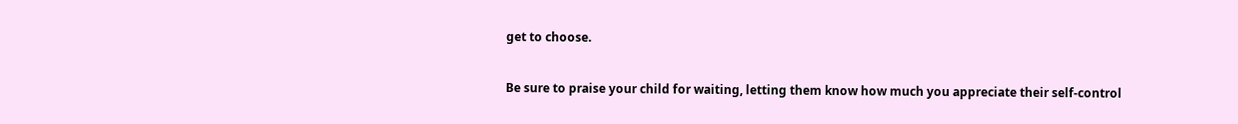get to choose.

Be sure to praise your child for waiting, letting them know how much you appreciate their self-control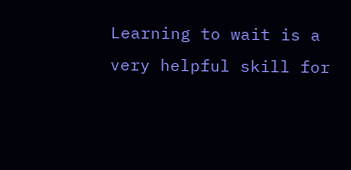Learning to wait is a very helpful skill for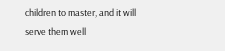children to master, and it will serve them well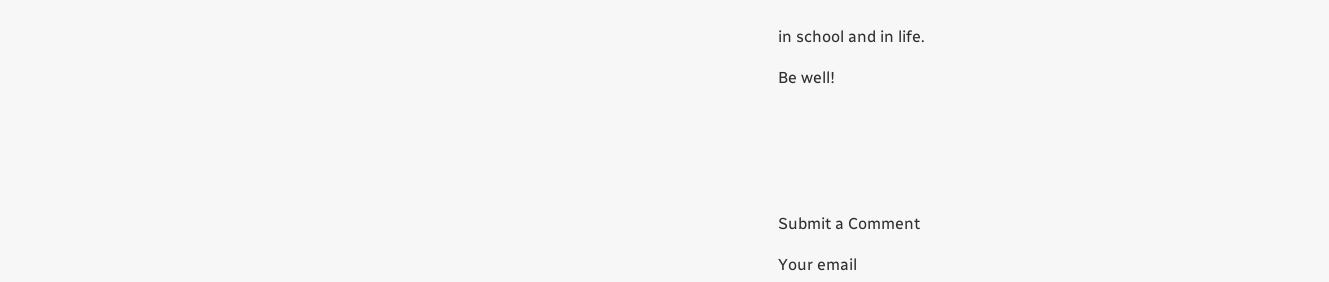in school and in life.

Be well!






Submit a Comment

Your email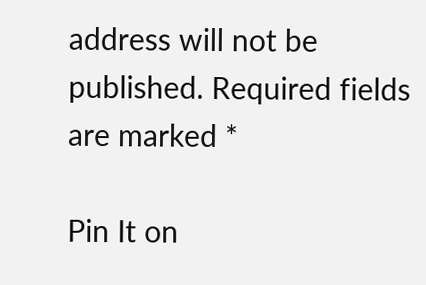address will not be published. Required fields are marked *

Pin It on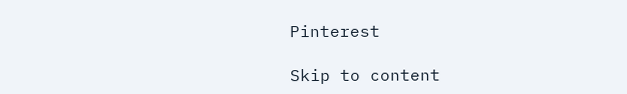Pinterest

Skip to content